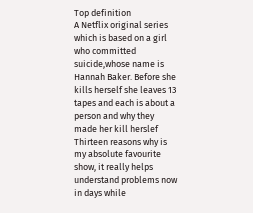Top definition
A Netflix original series which is based on a girl who committed suicide,whose name is Hannah Baker. Before she kills herself she leaves 13 tapes and each is about a person and why they made her kill herslef
Thirteen reasons why is my absolute favourite show, it really helps understand problems now in days while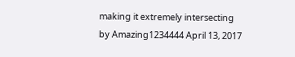making it extremely intersecting
by Amazing1234444 April 13, 2017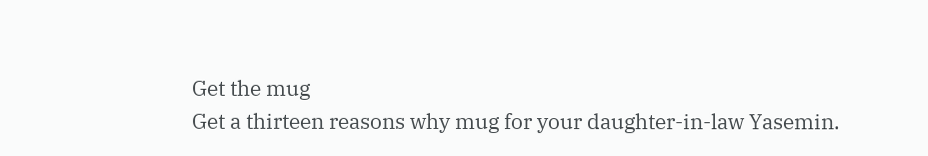Get the mug
Get a thirteen reasons why mug for your daughter-in-law Yasemin.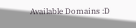Available Domains :D